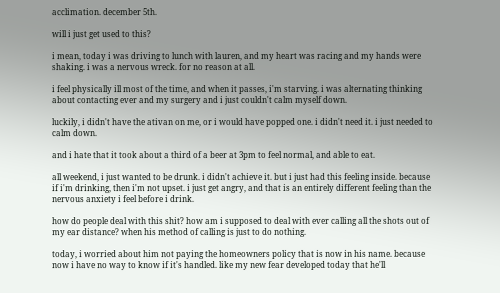acclimation. december 5th.

will i just get used to this?

i mean, today i was driving to lunch with lauren, and my heart was racing and my hands were shaking. i was a nervous wreck. for no reason at all.

i feel physically ill most of the time, and when it passes, i'm starving. i was alternating thinking about contacting ever and my surgery and i just couldn't calm myself down.

luckily, i didn't have the ativan on me, or i would have popped one. i didn't need it. i just needed to calm down.

and i hate that it took about a third of a beer at 3pm to feel normal, and able to eat.

all weekend, i just wanted to be drunk. i didn't achieve it. but i just had this feeling inside. because if i'm drinking, then i'm not upset. i just get angry, and that is an entirely different feeling than the nervous anxiety i feel before i drink.

how do people deal with this shit? how am i supposed to deal with ever calling all the shots out of my ear distance? when his method of calling is just to do nothing.

today, i worried about him not paying the homeowners policy that is now in his name. because now i have no way to know if it's handled. like my new fear developed today that he'll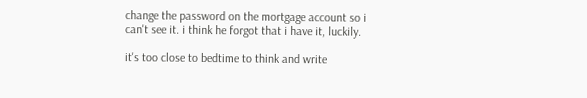change the password on the mortgage account so i can't see it. i think he forgot that i have it, luckily.

it's too close to bedtime to think and write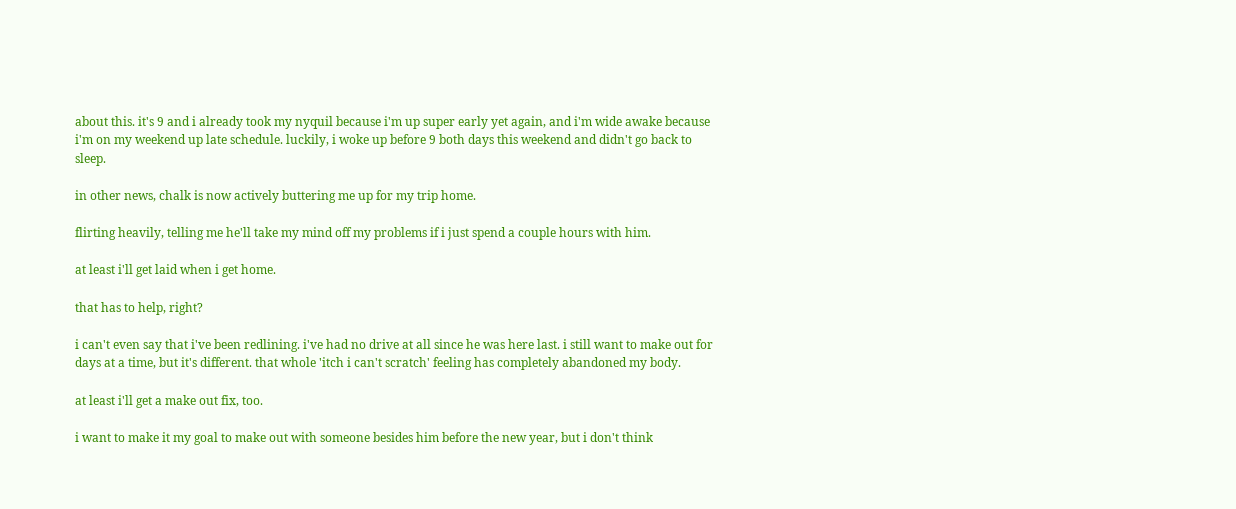about this. it's 9 and i already took my nyquil because i'm up super early yet again, and i'm wide awake because i'm on my weekend up late schedule. luckily, i woke up before 9 both days this weekend and didn't go back to sleep.

in other news, chalk is now actively buttering me up for my trip home.

flirting heavily, telling me he'll take my mind off my problems if i just spend a couple hours with him.

at least i'll get laid when i get home.

that has to help, right?

i can't even say that i've been redlining. i've had no drive at all since he was here last. i still want to make out for days at a time, but it's different. that whole 'itch i can't scratch' feeling has completely abandoned my body.

at least i'll get a make out fix, too.

i want to make it my goal to make out with someone besides him before the new year, but i don't think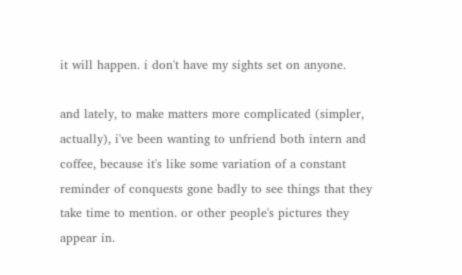it will happen. i don't have my sights set on anyone.

and lately, to make matters more complicated (simpler, actually), i've been wanting to unfriend both intern and coffee, because it's like some variation of a constant reminder of conquests gone badly to see things that they take time to mention. or other people's pictures they appear in.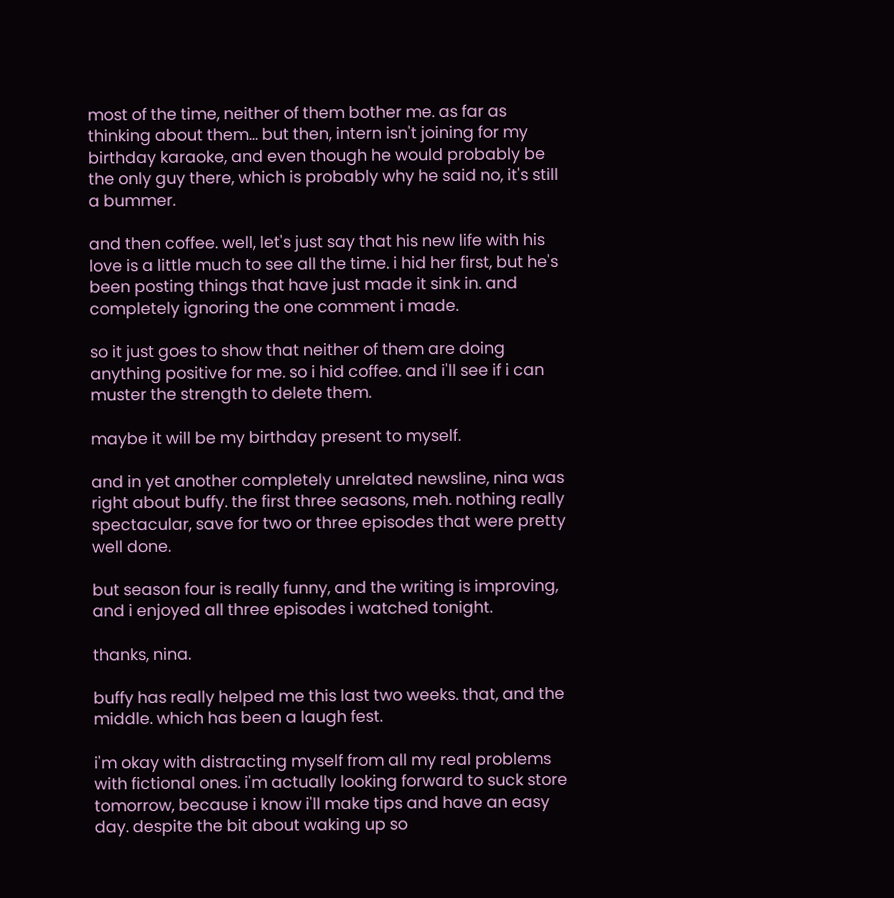most of the time, neither of them bother me. as far as thinking about them... but then, intern isn't joining for my birthday karaoke, and even though he would probably be the only guy there, which is probably why he said no, it's still a bummer.

and then coffee. well, let's just say that his new life with his love is a little much to see all the time. i hid her first, but he's been posting things that have just made it sink in. and completely ignoring the one comment i made.

so it just goes to show that neither of them are doing anything positive for me. so i hid coffee. and i'll see if i can muster the strength to delete them.

maybe it will be my birthday present to myself.

and in yet another completely unrelated newsline, nina was right about buffy. the first three seasons, meh. nothing really spectacular, save for two or three episodes that were pretty well done.

but season four is really funny, and the writing is improving, and i enjoyed all three episodes i watched tonight.

thanks, nina.

buffy has really helped me this last two weeks. that, and the middle. which has been a laugh fest.

i'm okay with distracting myself from all my real problems with fictional ones. i'm actually looking forward to suck store tomorrow, because i know i'll make tips and have an easy day. despite the bit about waking up so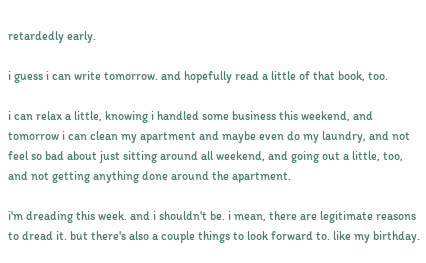retardedly early.

i guess i can write tomorrow. and hopefully read a little of that book, too.

i can relax a little, knowing i handled some business this weekend, and tomorrow i can clean my apartment and maybe even do my laundry, and not feel so bad about just sitting around all weekend, and going out a little, too, and not getting anything done around the apartment.

i'm dreading this week. and i shouldn't be. i mean, there are legitimate reasons to dread it. but there's also a couple things to look forward to. like my birthday.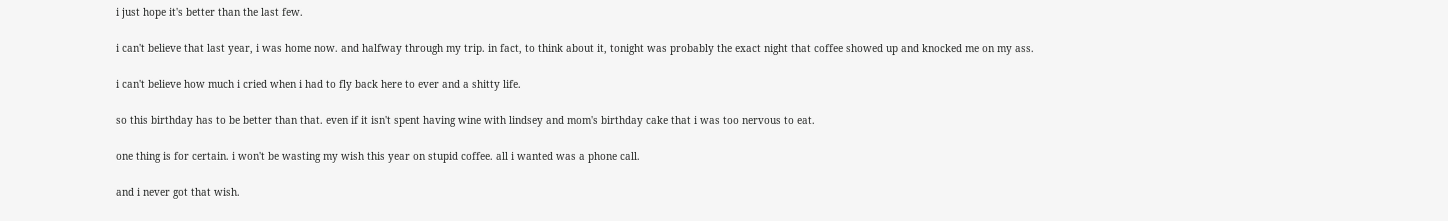i just hope it's better than the last few.

i can't believe that last year, i was home now. and halfway through my trip. in fact, to think about it, tonight was probably the exact night that coffee showed up and knocked me on my ass.

i can't believe how much i cried when i had to fly back here to ever and a shitty life.

so this birthday has to be better than that. even if it isn't spent having wine with lindsey and mom's birthday cake that i was too nervous to eat.

one thing is for certain. i won't be wasting my wish this year on stupid coffee. all i wanted was a phone call.

and i never got that wish.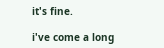it's fine.

i've come a long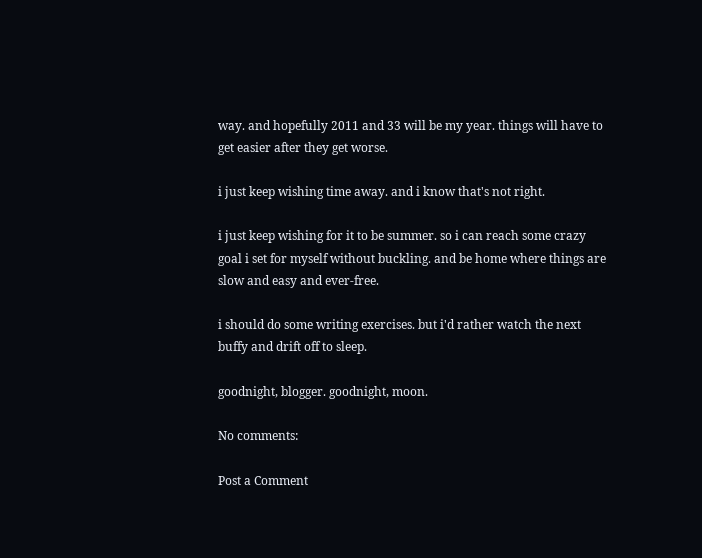way. and hopefully 2011 and 33 will be my year. things will have to get easier after they get worse.

i just keep wishing time away. and i know that's not right.

i just keep wishing for it to be summer. so i can reach some crazy goal i set for myself without buckling. and be home where things are slow and easy and ever-free.

i should do some writing exercises. but i'd rather watch the next buffy and drift off to sleep.

goodnight, blogger. goodnight, moon.

No comments:

Post a Comment